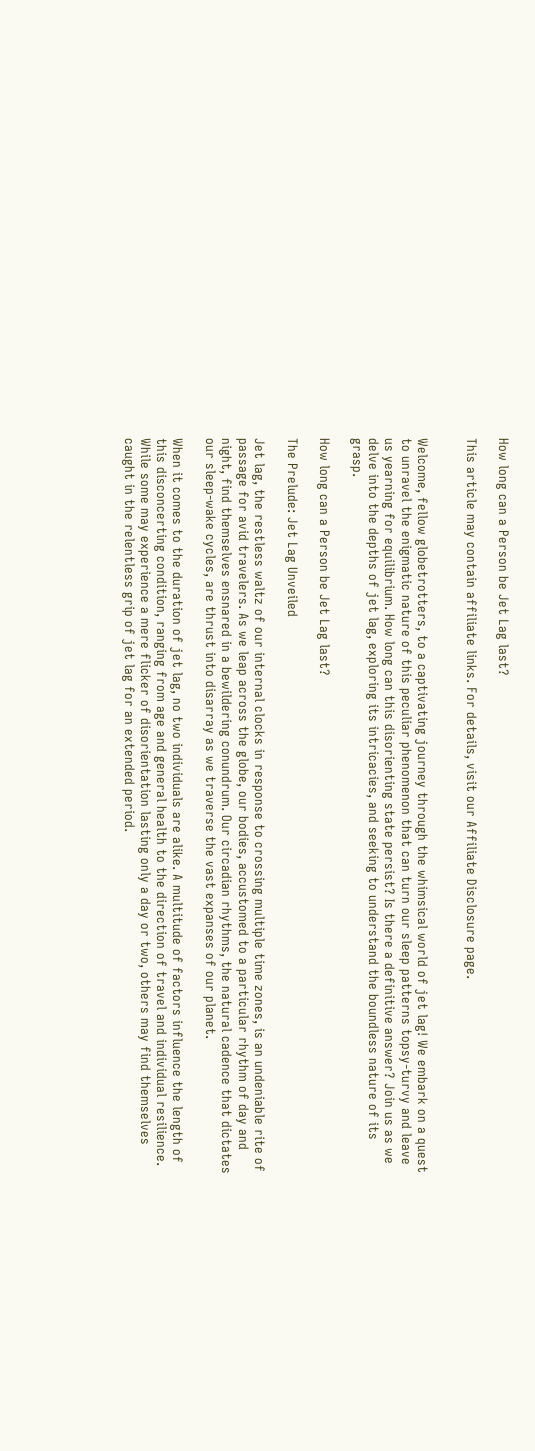How long can a Person be Jet Lag last?

This article may contain affiliate links. For details, visit our Affiliate Disclosure page.


Welcome, fellow globetrotters, to a captivating journey through the whimsical world of jet lag! We embark on a quest to unravel the enigmatic nature of this peculiar phenomenon that can turn our sleep patterns topsy-turvy and leave us yearning for equilibrium. How long can this disorienting state persist? Is there a definitive answer? Join us as we delve into the depths of jet lag, exploring its intricacies, and seeking to understand the boundless nature of its grasp.

How long can a Person be Jet Lag last?

The Prelude: Jet Lag Unveiled

Jet lag, the restless waltz of our internal clocks in response to crossing multiple time zones, is an undeniable rite of passage for avid travelers. As we leap across the globe, our bodies, accustomed to a particular rhythm of day and night, find themselves ensnared in a bewildering conundrum. Our circadian rhythms, the natural cadence that dictates our sleep-wake cycles, are thrust into disarray as we traverse the vast expanses of our planet.

When it comes to the duration of jet lag, no two individuals are alike. A multitude of factors influence the length of this disconcerting condition, ranging from age and general health to the direction of travel and individual resilience. While some may experience a mere flicker of disorientation lasting only a day or two, others may find themselves caught in the relentless grip of jet lag for an extended period.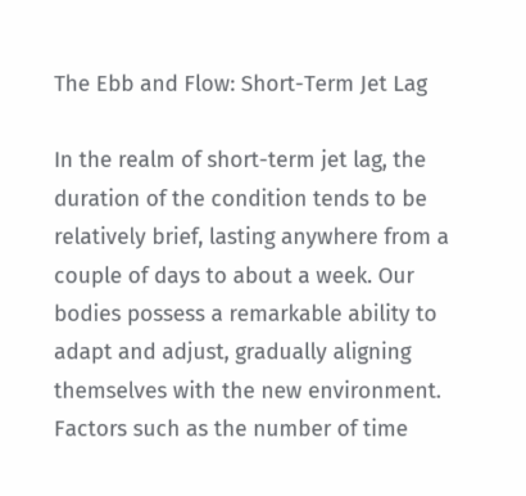The Ebb and Flow: Short-Term Jet Lag

In the realm of short-term jet lag, the duration of the condition tends to be relatively brief, lasting anywhere from a couple of days to about a week. Our bodies possess a remarkable ability to adapt and adjust, gradually aligning themselves with the new environment. Factors such as the number of time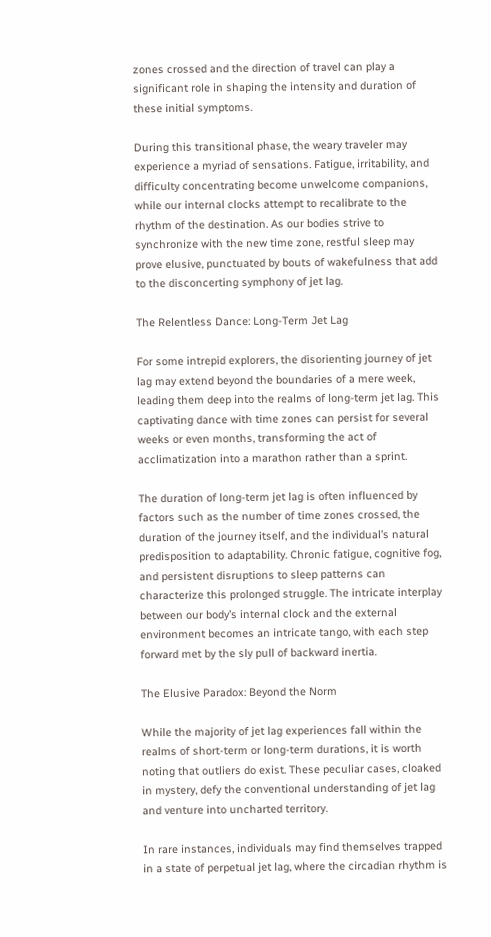zones crossed and the direction of travel can play a significant role in shaping the intensity and duration of these initial symptoms.

During this transitional phase, the weary traveler may experience a myriad of sensations. Fatigue, irritability, and difficulty concentrating become unwelcome companions, while our internal clocks attempt to recalibrate to the rhythm of the destination. As our bodies strive to synchronize with the new time zone, restful sleep may prove elusive, punctuated by bouts of wakefulness that add to the disconcerting symphony of jet lag.

The Relentless Dance: Long-Term Jet Lag

For some intrepid explorers, the disorienting journey of jet lag may extend beyond the boundaries of a mere week, leading them deep into the realms of long-term jet lag. This captivating dance with time zones can persist for several weeks or even months, transforming the act of acclimatization into a marathon rather than a sprint.

The duration of long-term jet lag is often influenced by factors such as the number of time zones crossed, the duration of the journey itself, and the individual’s natural predisposition to adaptability. Chronic fatigue, cognitive fog, and persistent disruptions to sleep patterns can characterize this prolonged struggle. The intricate interplay between our body’s internal clock and the external environment becomes an intricate tango, with each step forward met by the sly pull of backward inertia.

The Elusive Paradox: Beyond the Norm

While the majority of jet lag experiences fall within the realms of short-term or long-term durations, it is worth noting that outliers do exist. These peculiar cases, cloaked in mystery, defy the conventional understanding of jet lag and venture into uncharted territory.

In rare instances, individuals may find themselves trapped in a state of perpetual jet lag, where the circadian rhythm is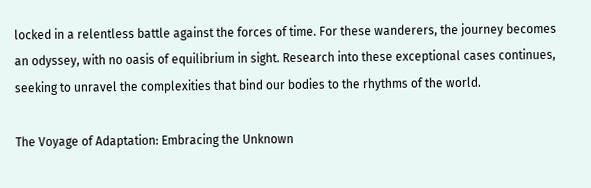locked in a relentless battle against the forces of time. For these wanderers, the journey becomes an odyssey, with no oasis of equilibrium in sight. Research into these exceptional cases continues, seeking to unravel the complexities that bind our bodies to the rhythms of the world.

The Voyage of Adaptation: Embracing the Unknown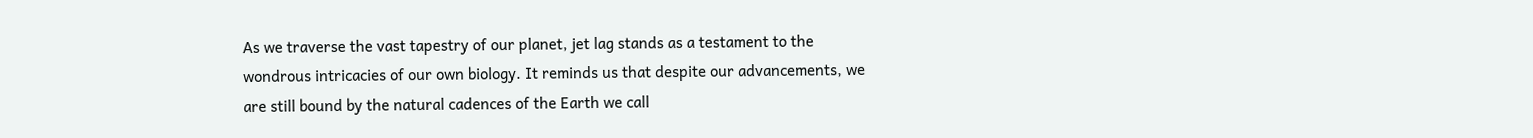As we traverse the vast tapestry of our planet, jet lag stands as a testament to the wondrous intricacies of our own biology. It reminds us that despite our advancements, we are still bound by the natural cadences of the Earth we call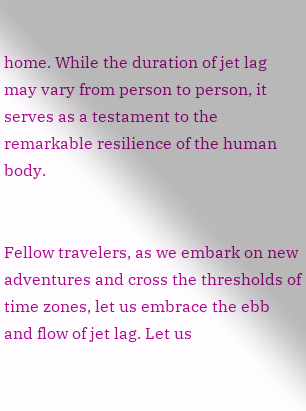home. While the duration of jet lag may vary from person to person, it serves as a testament to the remarkable resilience of the human body.


Fellow travelers, as we embark on new adventures and cross the thresholds of time zones, let us embrace the ebb and flow of jet lag. Let us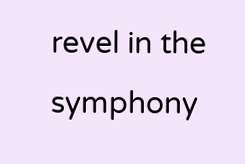revel in the symphony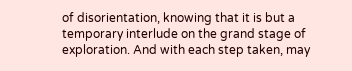of disorientation, knowing that it is but a temporary interlude on the grand stage of exploration. And with each step taken, may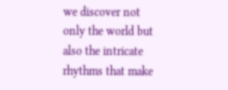we discover not only the world but also the intricate rhythms that make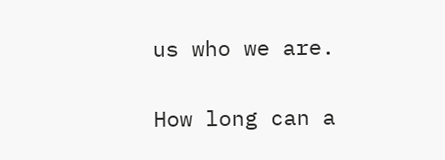us who we are.

How long can a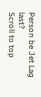Person be Jet Lag last?
Scroll to top